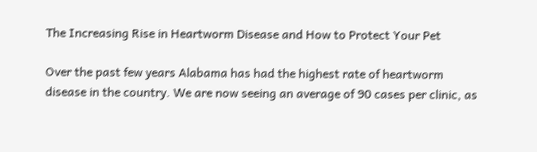The Increasing Rise in Heartworm Disease and How to Protect Your Pet

Over the past few years Alabama has had the highest rate of heartworm disease in the country. We are now seeing an average of 90 cases per clinic, as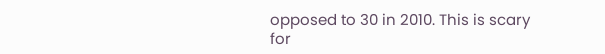opposed to 30 in 2010. This is scary for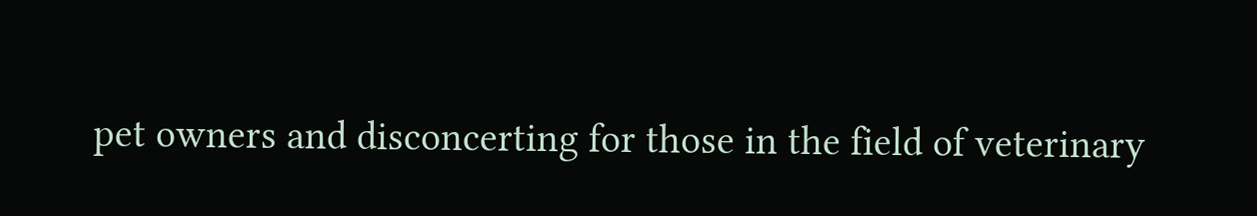pet owners and disconcerting for those in the field of veterinary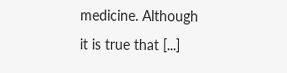medicine. Although it is true that [...]